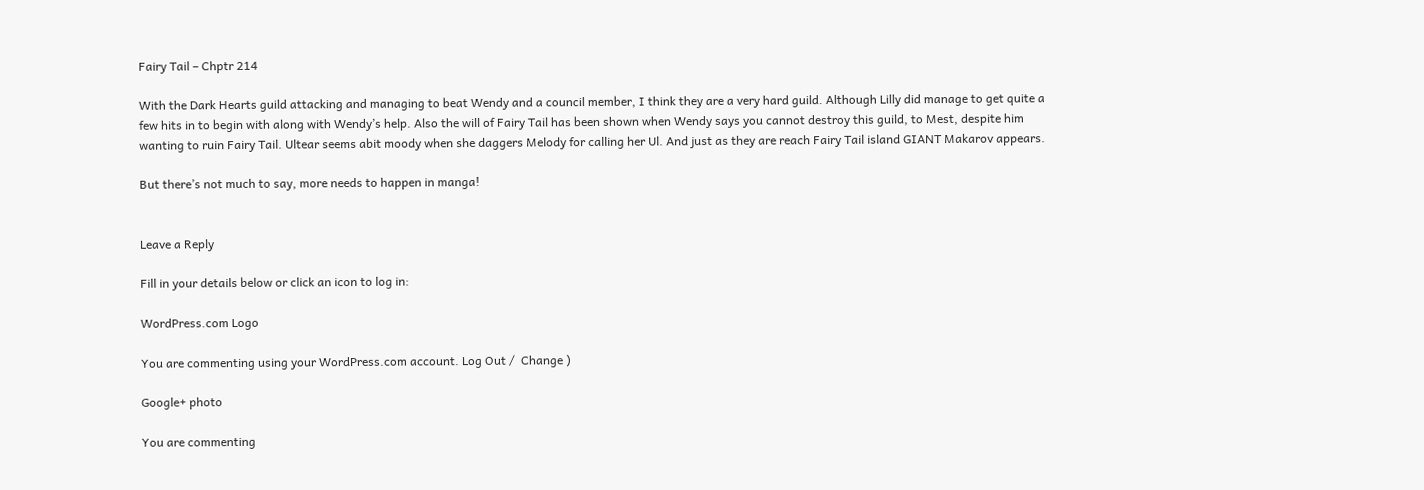Fairy Tail – Chptr 214

With the Dark Hearts guild attacking and managing to beat Wendy and a council member, I think they are a very hard guild. Although Lilly did manage to get quite a few hits in to begin with along with Wendy’s help. Also the will of Fairy Tail has been shown when Wendy says you cannot destroy this guild, to Mest, despite him wanting to ruin Fairy Tail. Ultear seems abit moody when she daggers Melody for calling her Ul. And just as they are reach Fairy Tail island GIANT Makarov appears.

But there’s not much to say, more needs to happen in manga!


Leave a Reply

Fill in your details below or click an icon to log in:

WordPress.com Logo

You are commenting using your WordPress.com account. Log Out /  Change )

Google+ photo

You are commenting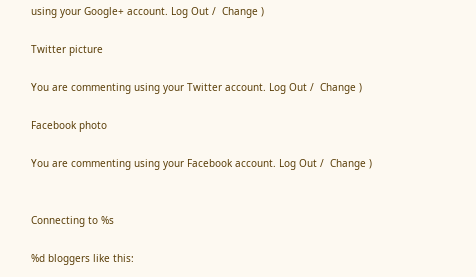using your Google+ account. Log Out /  Change )

Twitter picture

You are commenting using your Twitter account. Log Out /  Change )

Facebook photo

You are commenting using your Facebook account. Log Out /  Change )


Connecting to %s

%d bloggers like this: